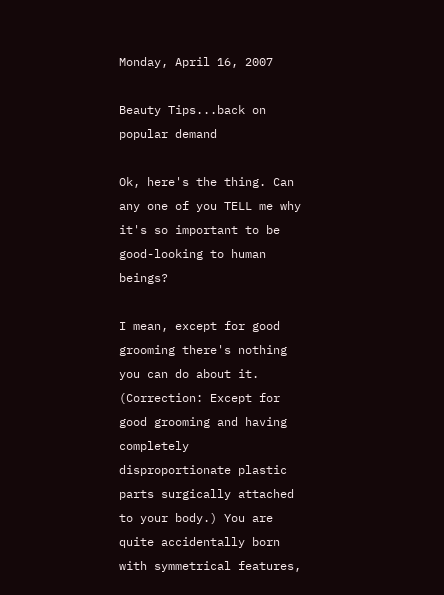Monday, April 16, 2007

Beauty Tips...back on popular demand

Ok, here's the thing. Can any one of you TELL me why it's so important to be good-looking to human beings?

I mean, except for good grooming there's nothing you can do about it. (Correction: Except for good grooming and having completely disproportionate plastic parts surgically attached to your body.) You are quite accidentally born with symmetrical features,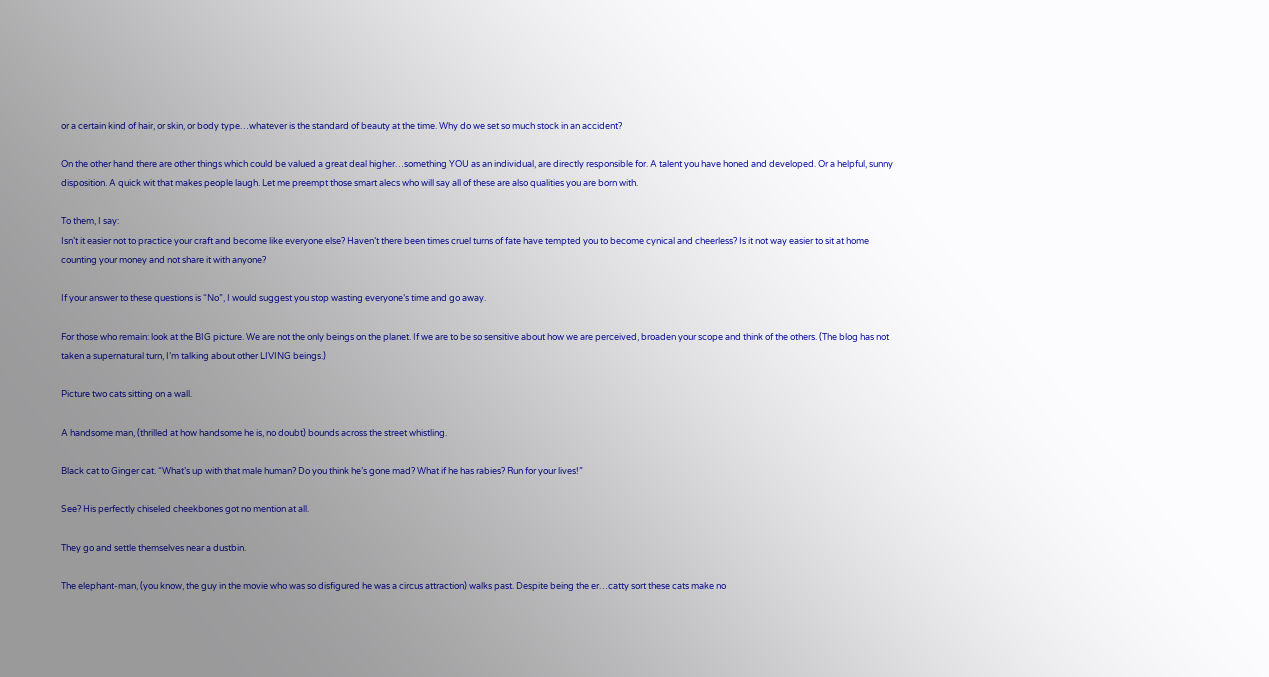or a certain kind of hair, or skin, or body type…whatever is the standard of beauty at the time. Why do we set so much stock in an accident?

On the other hand there are other things which could be valued a great deal higher…something YOU as an individual, are directly responsible for. A talent you have honed and developed. Or a helpful, sunny disposition. A quick wit that makes people laugh. Let me preempt those smart alecs who will say all of these are also qualities you are born with.

To them, I say:
Isn’t it easier not to practice your craft and become like everyone else? Haven’t there been times cruel turns of fate have tempted you to become cynical and cheerless? Is it not way easier to sit at home counting your money and not share it with anyone?

If your answer to these questions is “No”, I would suggest you stop wasting everyone’s time and go away.

For those who remain: look at the BIG picture. We are not the only beings on the planet. If we are to be so sensitive about how we are perceived, broaden your scope and think of the others. (The blog has not taken a supernatural turn, I’m talking about other LIVING beings.)

Picture two cats sitting on a wall.

A handsome man, (thrilled at how handsome he is, no doubt) bounds across the street whistling.

Black cat to Ginger cat. “What’s up with that male human? Do you think he’s gone mad? What if he has rabies? Run for your lives!”

See? His perfectly chiseled cheekbones got no mention at all.

They go and settle themselves near a dustbin.

The elephant-man, (you know, the guy in the movie who was so disfigured he was a circus attraction) walks past. Despite being the er…catty sort these cats make no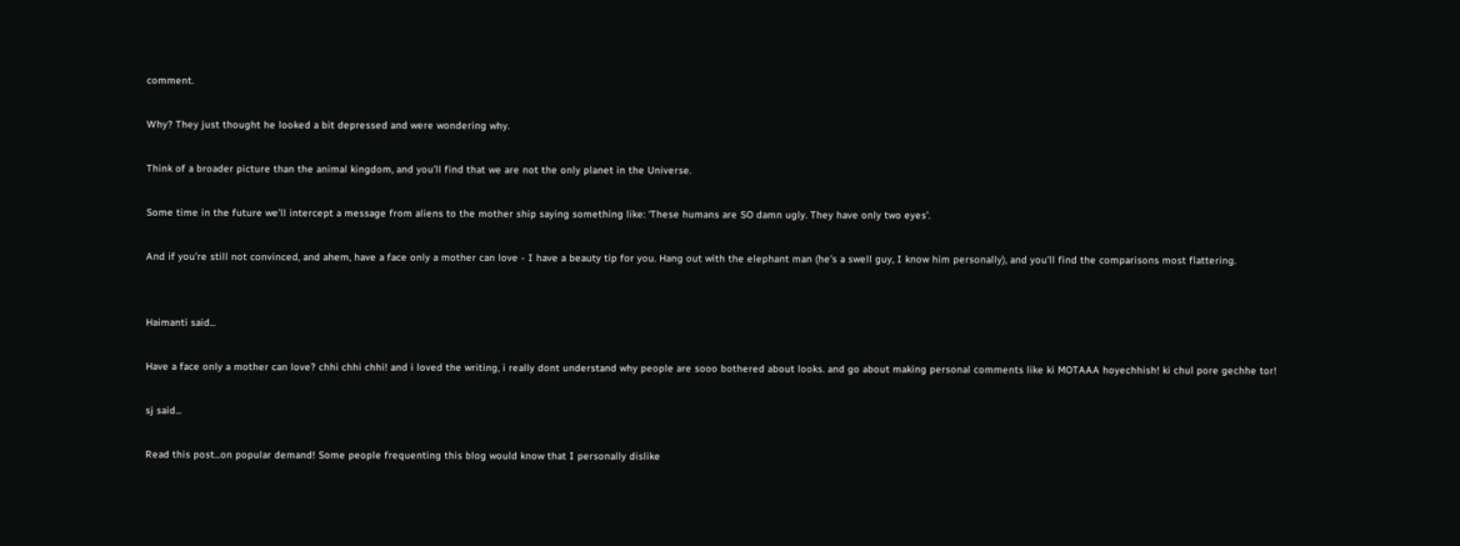comment.

Why? They just thought he looked a bit depressed and were wondering why.

Think of a broader picture than the animal kingdom, and you’ll find that we are not the only planet in the Universe.

Some time in the future we’ll intercept a message from aliens to the mother ship saying something like: ‘These humans are SO damn ugly. They have only two eyes’.

And if you’re still not convinced, and ahem, have a face only a mother can love - I have a beauty tip for you. Hang out with the elephant man (he’s a swell guy, I know him personally), and you’ll find the comparisons most flattering.


Haimanti said...

Have a face only a mother can love? chhi chhi chhi! and i loved the writing, i really dont understand why people are sooo bothered about looks. and go about making personal comments like ki MOTAAA hoyechhish! ki chul pore gechhe tor!

sj said...

Read this post...on popular demand! Some people frequenting this blog would know that I personally dislike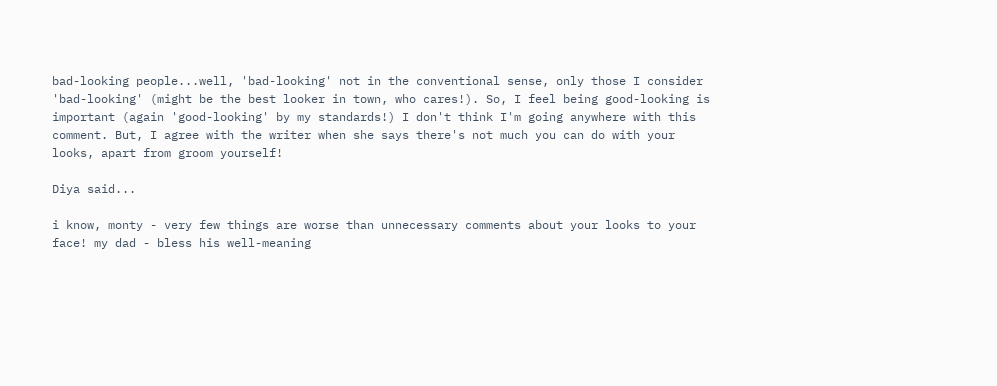bad-looking people...well, 'bad-looking' not in the conventional sense, only those I consider 'bad-looking' (might be the best looker in town, who cares!). So, I feel being good-looking is important (again 'good-looking' by my standards!) I don't think I'm going anywhere with this comment. But, I agree with the writer when she says there's not much you can do with your looks, apart from groom yourself!

Diya said...

i know, monty - very few things are worse than unnecessary comments about your looks to your face! my dad - bless his well-meaning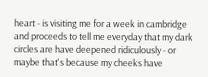heart - is visiting me for a week in cambridge and proceeds to tell me everyday that my dark circles are have deepened ridiculously - or maybe that's because my cheeks have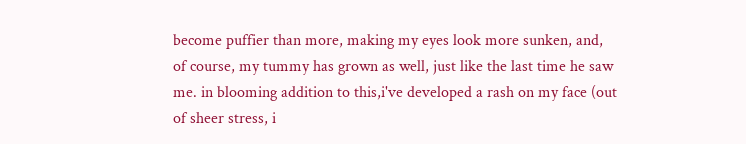become puffier than more, making my eyes look more sunken, and, of course, my tummy has grown as well, just like the last time he saw me. in blooming addition to this,i've developed a rash on my face (out of sheer stress, i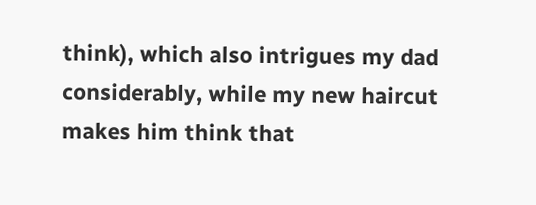think), which also intrigues my dad considerably, while my new haircut makes him think that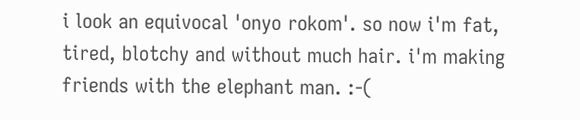i look an equivocal 'onyo rokom'. so now i'm fat, tired, blotchy and without much hair. i'm making friends with the elephant man. :-(